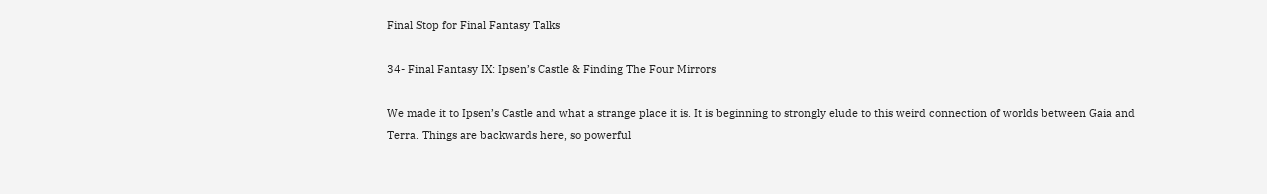Final Stop for Final Fantasy Talks

34- Final Fantasy IX: Ipsen’s Castle & Finding The Four Mirrors

We made it to Ipsen’s Castle and what a strange place it is. It is beginning to strongly elude to this weird connection of worlds between Gaia and Terra. Things are backwards here, so powerful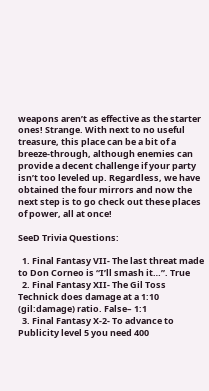weapons aren’t as effective as the starter ones! Strange. With next to no useful treasure, this place can be a bit of a breeze-through, although enemies can provide a decent challenge if your party isn’t too leveled up. Regardless, we have obtained the four mirrors and now the next step is to go check out these places of power, all at once!

SeeD Trivia Questions:

  1. Final Fantasy VII- The last threat made to Don Corneo is “I’ll smash it…”. True
  2. Final Fantasy XII- The Gil Toss Technick does damage at a 1:10 (gil:damage) ratio. False– 1:1
  3. Final Fantasy X-2- To advance to Publicity level 5 you need 400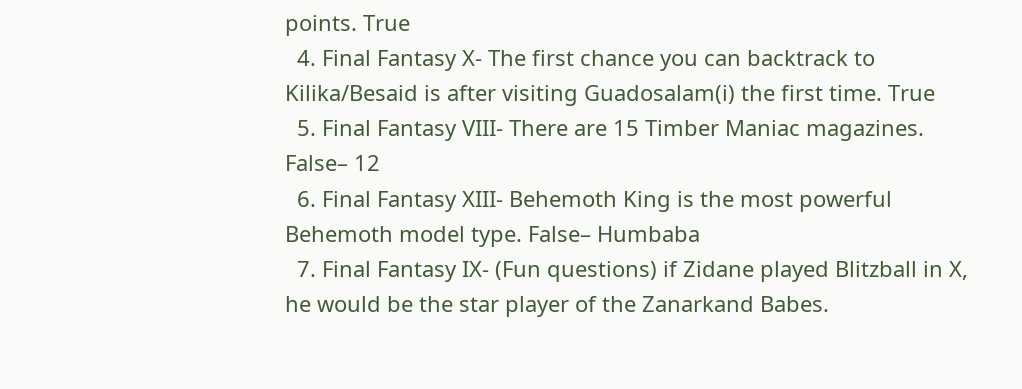points. True
  4. Final Fantasy X- The first chance you can backtrack to Kilika/Besaid is after visiting Guadosalam(i) the first time. True
  5. Final Fantasy VIII- There are 15 Timber Maniac magazines. False– 12
  6. Final Fantasy XIII- Behemoth King is the most powerful Behemoth model type. False– Humbaba
  7. Final Fantasy IX- (Fun questions) if Zidane played Blitzball in X, he would be the star player of the Zanarkand Babes.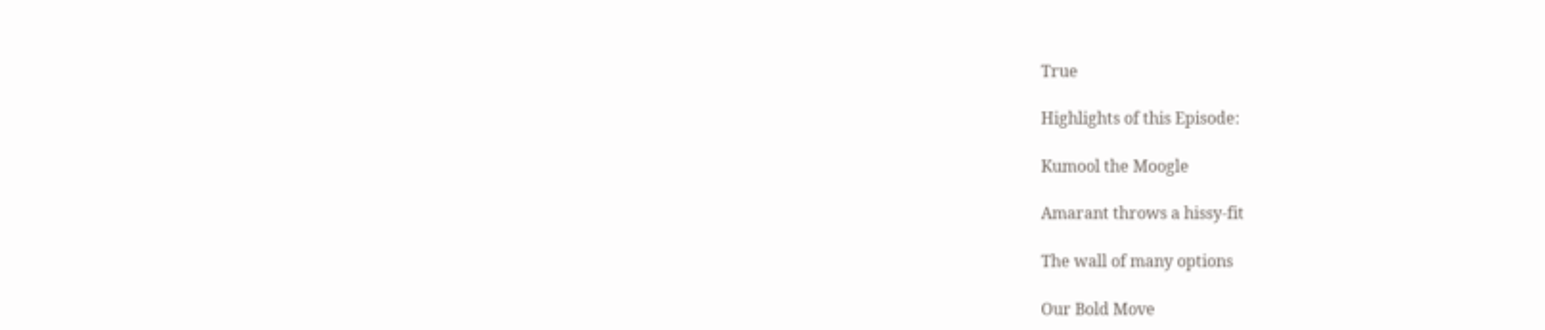True

Highlights of this Episode:

Kumool the Moogle

Amarant throws a hissy-fit

The wall of many options

Our Bold Move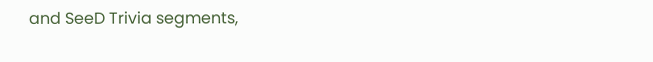and SeeD Trivia segments,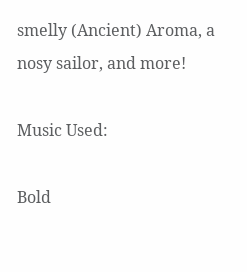smelly (Ancient) Aroma, a nosy sailor, and more!

Music Used:

Bold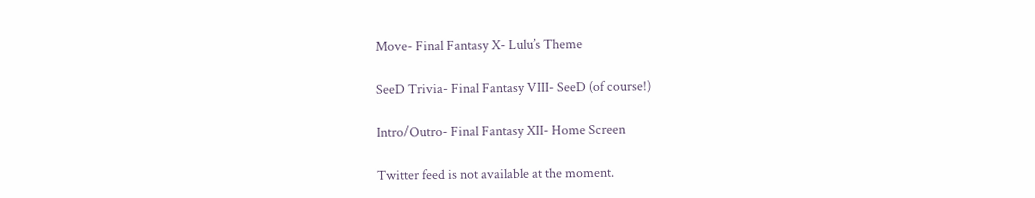Move- Final Fantasy X- Lulu’s Theme

SeeD Trivia- Final Fantasy VIII- SeeD (of course!)

Intro/Outro- Final Fantasy XII- Home Screen

Twitter feed is not available at the moment.